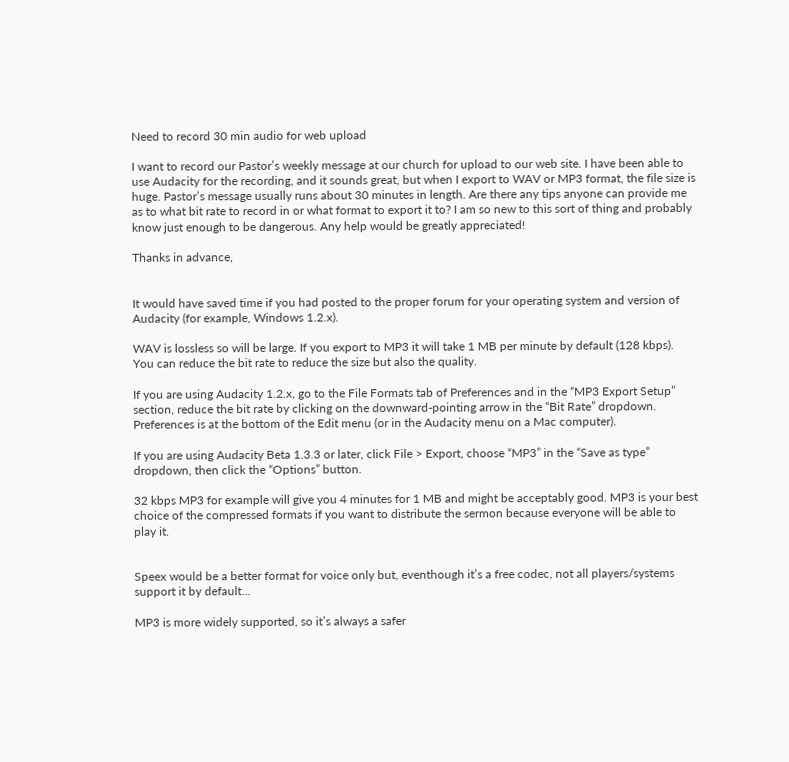Need to record 30 min audio for web upload

I want to record our Pastor’s weekly message at our church for upload to our web site. I have been able to use Audacity for the recording, and it sounds great, but when I export to WAV or MP3 format, the file size is huge. Pastor’s message usually runs about 30 minutes in length. Are there any tips anyone can provide me as to what bit rate to record in or what format to export it to? I am so new to this sort of thing and probably know just enough to be dangerous. Any help would be greatly appreciated!

Thanks in advance,


It would have saved time if you had posted to the proper forum for your operating system and version of Audacity (for example, Windows 1.2.x).

WAV is lossless so will be large. If you export to MP3 it will take 1 MB per minute by default (128 kbps). You can reduce the bit rate to reduce the size but also the quality.

If you are using Audacity 1.2.x, go to the File Formats tab of Preferences and in the “MP3 Export Setup” section, reduce the bit rate by clicking on the downward-pointing arrow in the “Bit Rate” dropdown. Preferences is at the bottom of the Edit menu (or in the Audacity menu on a Mac computer).

If you are using Audacity Beta 1.3.3 or later, click File > Export, choose “MP3” in the “Save as type” dropdown, then click the “Options” button.

32 kbps MP3 for example will give you 4 minutes for 1 MB and might be acceptably good. MP3 is your best choice of the compressed formats if you want to distribute the sermon because everyone will be able to play it.


Speex would be a better format for voice only but, eventhough it’s a free codec, not all players/systems support it by default…

MP3 is more widely supported, so it’s always a safer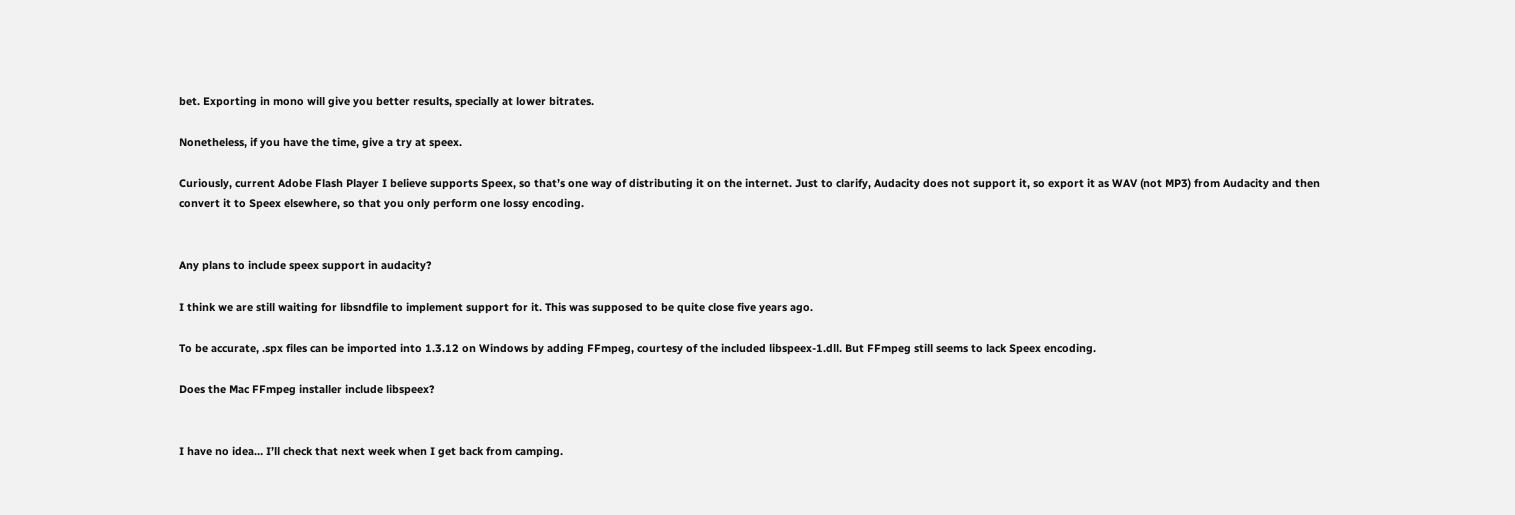bet. Exporting in mono will give you better results, specially at lower bitrates.

Nonetheless, if you have the time, give a try at speex.

Curiously, current Adobe Flash Player I believe supports Speex, so that’s one way of distributing it on the internet. Just to clarify, Audacity does not support it, so export it as WAV (not MP3) from Audacity and then convert it to Speex elsewhere, so that you only perform one lossy encoding.


Any plans to include speex support in audacity?

I think we are still waiting for libsndfile to implement support for it. This was supposed to be quite close five years ago.

To be accurate, .spx files can be imported into 1.3.12 on Windows by adding FFmpeg, courtesy of the included libspeex-1.dll. But FFmpeg still seems to lack Speex encoding.

Does the Mac FFmpeg installer include libspeex?


I have no idea… I’ll check that next week when I get back from camping.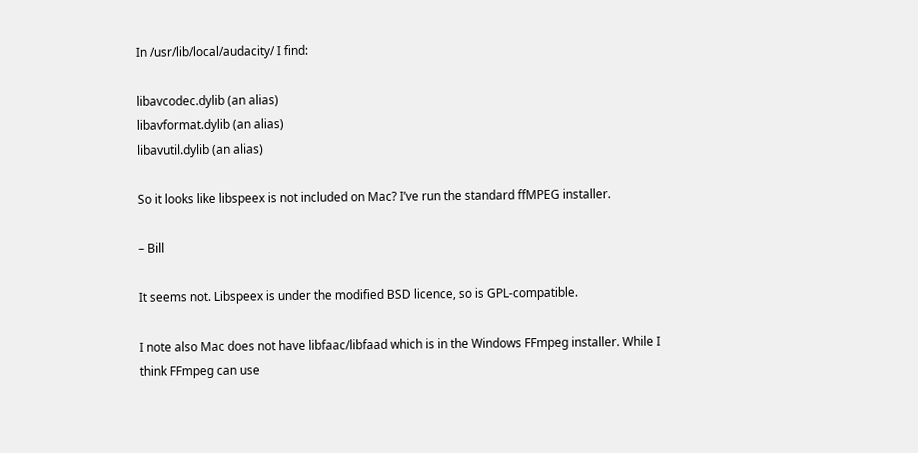In /usr/lib/local/audacity/ I find:

libavcodec.dylib (an alias)
libavformat.dylib (an alias)
libavutil.dylib (an alias)

So it looks like libspeex is not included on Mac? I’ve run the standard ffMPEG installer.

– Bill

It seems not. Libspeex is under the modified BSD licence, so is GPL-compatible.

I note also Mac does not have libfaac/libfaad which is in the Windows FFmpeg installer. While I think FFmpeg can use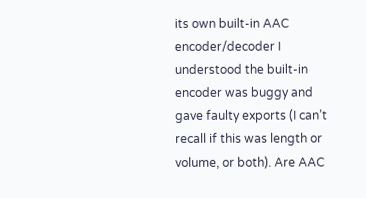its own built-in AAC encoder/decoder I understood the built-in encoder was buggy and gave faulty exports (I can’t recall if this was length or volume, or both). Are AAC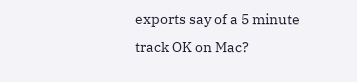exports say of a 5 minute track OK on Mac?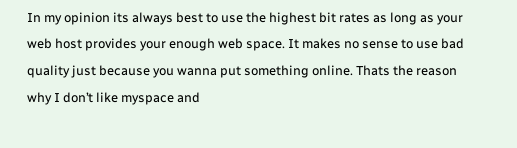In my opinion its always best to use the highest bit rates as long as your web host provides your enough web space. It makes no sense to use bad quality just because you wanna put something online. Thats the reason why I don’t like myspace and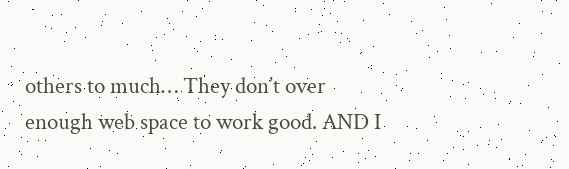others to much… They don’t over enough web space to work good. AND I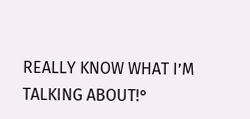REALLY KNOW WHAT I’M TALKING ABOUT!°